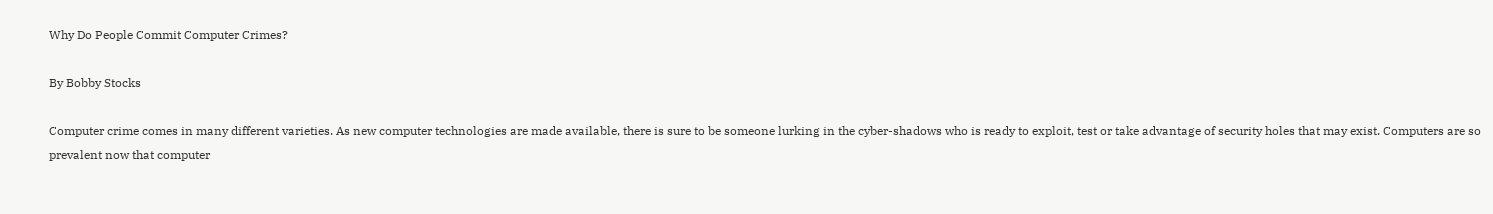Why Do People Commit Computer Crimes?

By Bobby Stocks

Computer crime comes in many different varieties. As new computer technologies are made available, there is sure to be someone lurking in the cyber-shadows who is ready to exploit, test or take advantage of security holes that may exist. Computers are so prevalent now that computer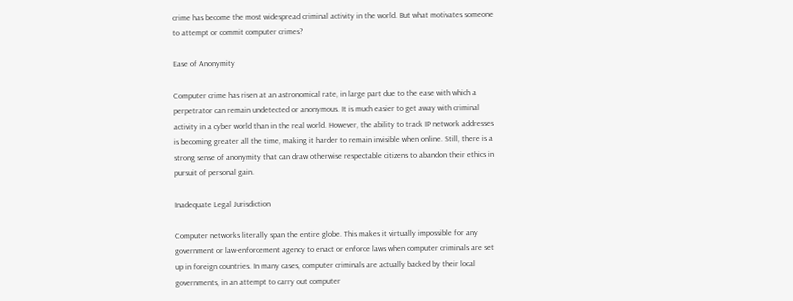crime has become the most widespread criminal activity in the world. But what motivates someone to attempt or commit computer crimes?

Ease of Anonymity

Computer crime has risen at an astronomical rate, in large part due to the ease with which a perpetrator can remain undetected or anonymous. It is much easier to get away with criminal activity in a cyber world than in the real world. However, the ability to track IP network addresses is becoming greater all the time, making it harder to remain invisible when online. Still, there is a strong sense of anonymity that can draw otherwise respectable citizens to abandon their ethics in pursuit of personal gain.

Inadequate Legal Jurisdiction

Computer networks literally span the entire globe. This makes it virtually impossible for any government or law-enforcement agency to enact or enforce laws when computer criminals are set up in foreign countries. In many cases, computer criminals are actually backed by their local governments, in an attempt to carry out computer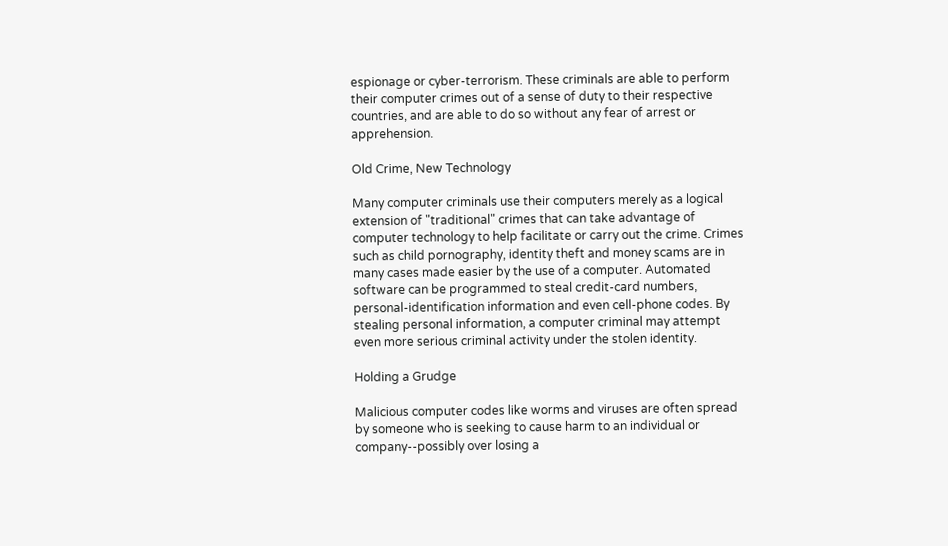espionage or cyber-terrorism. These criminals are able to perform their computer crimes out of a sense of duty to their respective countries, and are able to do so without any fear of arrest or apprehension.

Old Crime, New Technology

Many computer criminals use their computers merely as a logical extension of "traditional" crimes that can take advantage of computer technology to help facilitate or carry out the crime. Crimes such as child pornography, identity theft and money scams are in many cases made easier by the use of a computer. Automated software can be programmed to steal credit-card numbers, personal-identification information and even cell-phone codes. By stealing personal information, a computer criminal may attempt even more serious criminal activity under the stolen identity.

Holding a Grudge

Malicious computer codes like worms and viruses are often spread by someone who is seeking to cause harm to an individual or company--possibly over losing a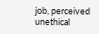job, perceived unethical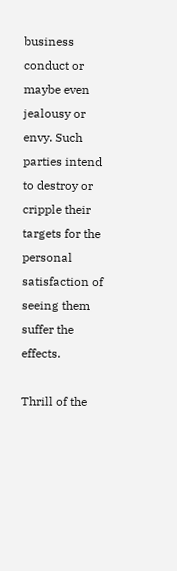business conduct or maybe even jealousy or envy. Such parties intend to destroy or cripple their targets for the personal satisfaction of seeing them suffer the effects.

Thrill of the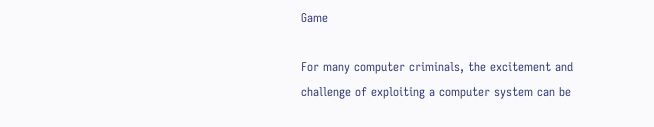Game

For many computer criminals, the excitement and challenge of exploiting a computer system can be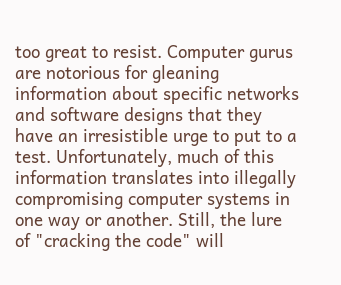too great to resist. Computer gurus are notorious for gleaning information about specific networks and software designs that they have an irresistible urge to put to a test. Unfortunately, much of this information translates into illegally compromising computer systems in one way or another. Still, the lure of "cracking the code" will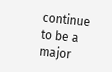continue to be a major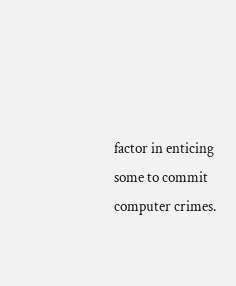factor in enticing some to commit computer crimes.